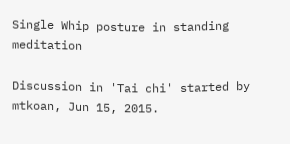Single Whip posture in standing meditation

Discussion in 'Tai chi' started by mtkoan, Jun 15, 2015.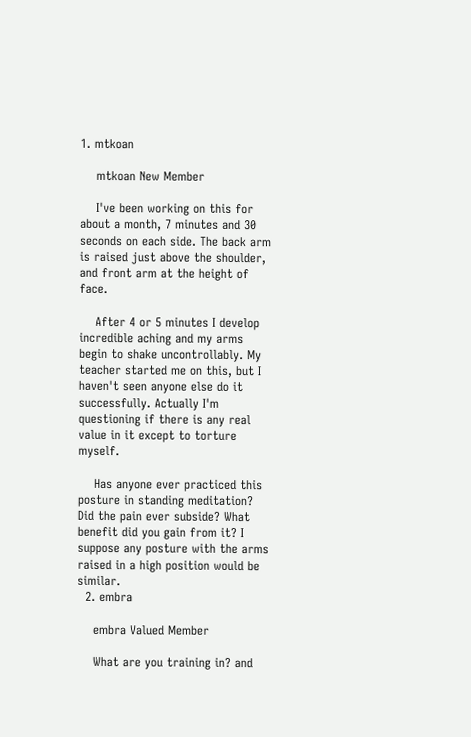1. mtkoan

    mtkoan New Member

    I've been working on this for about a month, 7 minutes and 30 seconds on each side. The back arm is raised just above the shoulder, and front arm at the height of face.

    After 4 or 5 minutes I develop incredible aching and my arms begin to shake uncontrollably. My teacher started me on this, but I haven't seen anyone else do it successfully. Actually I'm questioning if there is any real value in it except to torture myself.

    Has anyone ever practiced this posture in standing meditation? Did the pain ever subside? What benefit did you gain from it? I suppose any posture with the arms raised in a high position would be similar.
  2. embra

    embra Valued Member

    What are you training in? and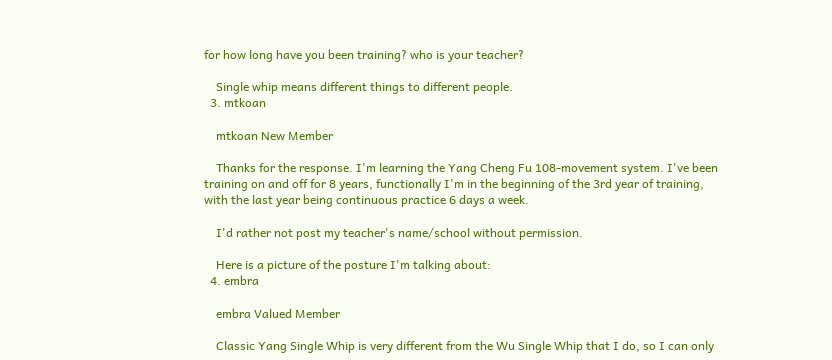for how long have you been training? who is your teacher?

    Single whip means different things to different people.
  3. mtkoan

    mtkoan New Member

    Thanks for the response. I'm learning the Yang Cheng Fu 108-movement system. I've been training on and off for 8 years, functionally I'm in the beginning of the 3rd year of training, with the last year being continuous practice 6 days a week.

    I'd rather not post my teacher's name/school without permission.

    Here is a picture of the posture I'm talking about:
  4. embra

    embra Valued Member

    Classic Yang Single Whip is very different from the Wu Single Whip that I do, so I can only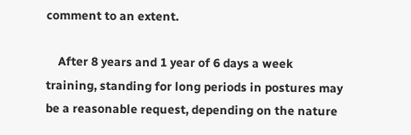comment to an extent.

    After 8 years and 1 year of 6 days a week training, standing for long periods in postures may be a reasonable request, depending on the nature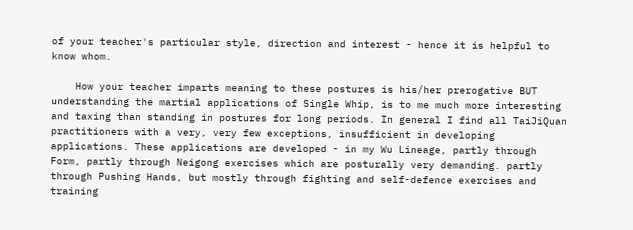of your teacher's particular style, direction and interest - hence it is helpful to know whom.

    How your teacher imparts meaning to these postures is his/her prerogative BUT understanding the martial applications of Single Whip, is to me much more interesting and taxing than standing in postures for long periods. In general I find all TaiJiQuan practitioners with a very, very few exceptions, insufficient in developing applications. These applications are developed - in my Wu Lineage, partly through Form, partly through Neigong exercises which are posturally very demanding. partly through Pushing Hands, but mostly through fighting and self-defence exercises and training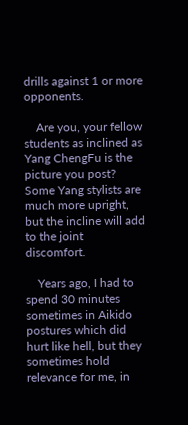drills against 1 or more opponents.

    Are you, your fellow students as inclined as Yang ChengFu is the picture you post? Some Yang stylists are much more upright, but the incline will add to the joint discomfort.

    Years ago, I had to spend 30 minutes sometimes in Aikido postures which did hurt like hell, but they sometimes hold relevance for me, in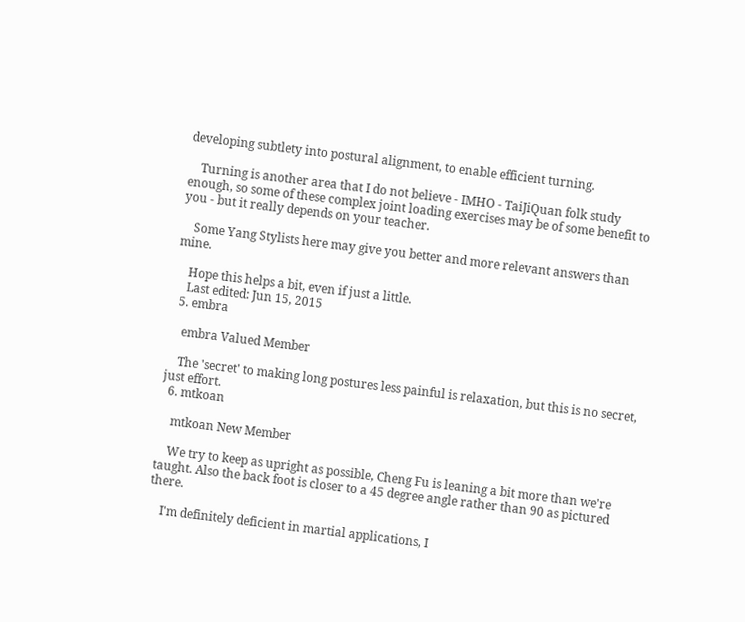developing subtlety into postural alignment, to enable efficient turning.

    Turning is another area that I do not believe - IMHO - TaiJiQuan folk study enough, so some of these complex joint loading exercises may be of some benefit to you - but it really depends on your teacher.

    Some Yang Stylists here may give you better and more relevant answers than mine.

    Hope this helps a bit, even if just a little.
    Last edited: Jun 15, 2015
  5. embra

    embra Valued Member

    The 'secret' to making long postures less painful is relaxation, but this is no secret, just effort.
  6. mtkoan

    mtkoan New Member

    We try to keep as upright as possible, Cheng Fu is leaning a bit more than we're taught. Also the back foot is closer to a 45 degree angle rather than 90 as pictured there.

    I'm definitely deficient in martial applications, I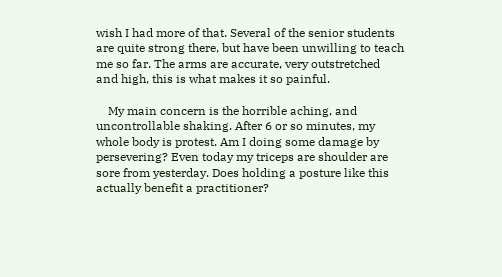wish I had more of that. Several of the senior students are quite strong there, but have been unwilling to teach me so far. The arms are accurate, very outstretched and high, this is what makes it so painful.

    My main concern is the horrible aching, and uncontrollable shaking. After 6 or so minutes, my whole body is protest. Am I doing some damage by persevering? Even today my triceps are shoulder are sore from yesterday. Does holding a posture like this actually benefit a practitioner?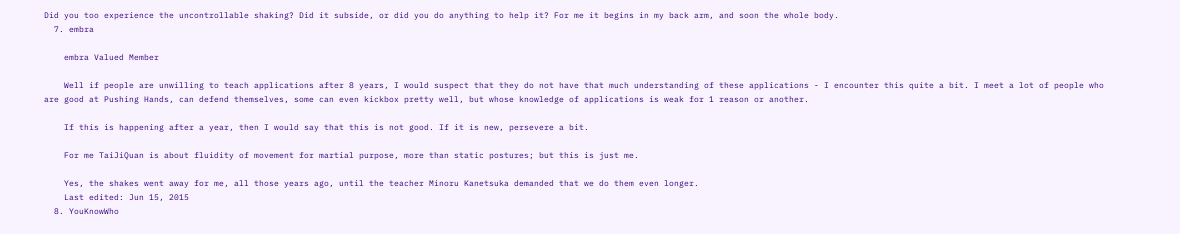Did you too experience the uncontrollable shaking? Did it subside, or did you do anything to help it? For me it begins in my back arm, and soon the whole body.
  7. embra

    embra Valued Member

    Well if people are unwilling to teach applications after 8 years, I would suspect that they do not have that much understanding of these applications - I encounter this quite a bit. I meet a lot of people who are good at Pushing Hands, can defend themselves, some can even kickbox pretty well, but whose knowledge of applications is weak for 1 reason or another.

    If this is happening after a year, then I would say that this is not good. If it is new, persevere a bit.

    For me TaiJiQuan is about fluidity of movement for martial purpose, more than static postures; but this is just me.

    Yes, the shakes went away for me, all those years ago, until the teacher Minoru Kanetsuka demanded that we do them even longer.
    Last edited: Jun 15, 2015
  8. YouKnowWho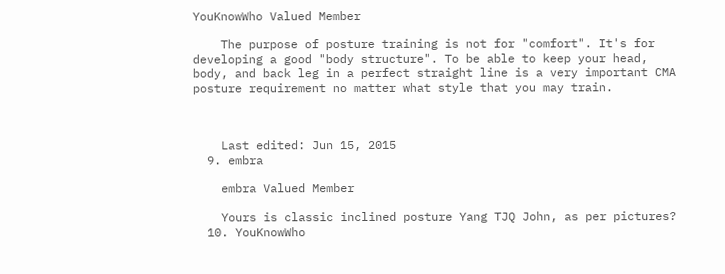YouKnowWho Valued Member

    The purpose of posture training is not for "comfort". It's for developing a good "body structure". To be able to keep your head, body, and back leg in a perfect straight line is a very important CMA posture requirement no matter what style that you may train.



    Last edited: Jun 15, 2015
  9. embra

    embra Valued Member

    Yours is classic inclined posture Yang TJQ John, as per pictures?
  10. YouKnowWho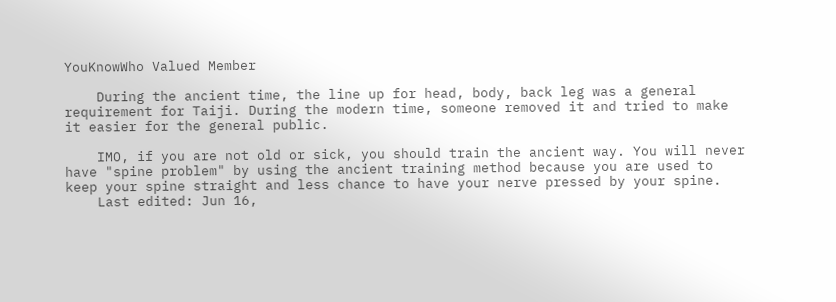YouKnowWho Valued Member

    During the ancient time, the line up for head, body, back leg was a general requirement for Taiji. During the modern time, someone removed it and tried to make it easier for the general public.

    IMO, if you are not old or sick, you should train the ancient way. You will never have "spine problem" by using the ancient training method because you are used to keep your spine straight and less chance to have your nerve pressed by your spine.
    Last edited: Jun 16,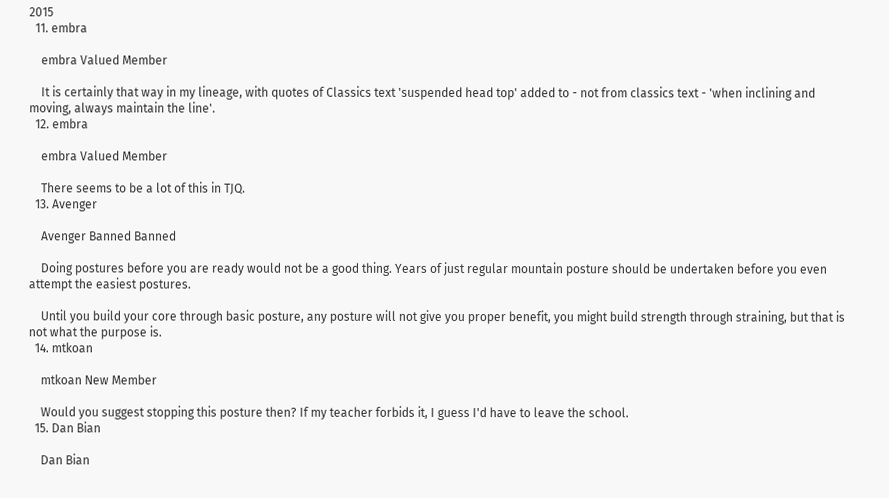2015
  11. embra

    embra Valued Member

    It is certainly that way in my lineage, with quotes of Classics text 'suspended head top' added to - not from classics text - 'when inclining and moving, always maintain the line'.
  12. embra

    embra Valued Member

    There seems to be a lot of this in TJQ.
  13. Avenger

    Avenger Banned Banned

    Doing postures before you are ready would not be a good thing. Years of just regular mountain posture should be undertaken before you even attempt the easiest postures.

    Until you build your core through basic posture, any posture will not give you proper benefit, you might build strength through straining, but that is not what the purpose is.
  14. mtkoan

    mtkoan New Member

    Would you suggest stopping this posture then? If my teacher forbids it, I guess I'd have to leave the school.
  15. Dan Bian

    Dan Bian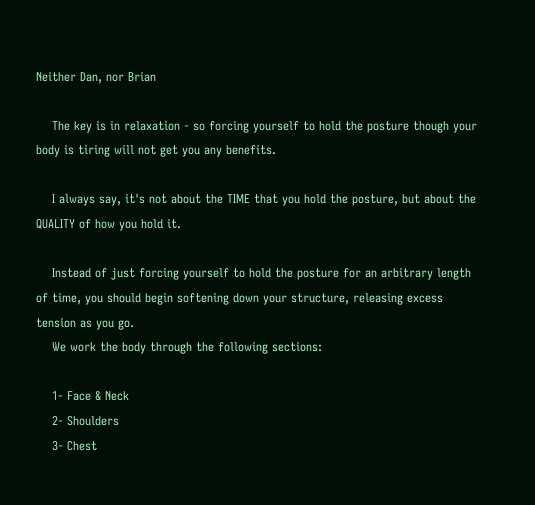Neither Dan, nor Brian

    The key is in relaxation - so forcing yourself to hold the posture though your body is tiring will not get you any benefits.

    I always say, it's not about the TIME that you hold the posture, but about the QUALITY of how you hold it.

    Instead of just forcing yourself to hold the posture for an arbitrary length of time, you should begin softening down your structure, releasing excess tension as you go.
    We work the body through the following sections:

    1- Face & Neck
    2- Shoulders
    3- Chest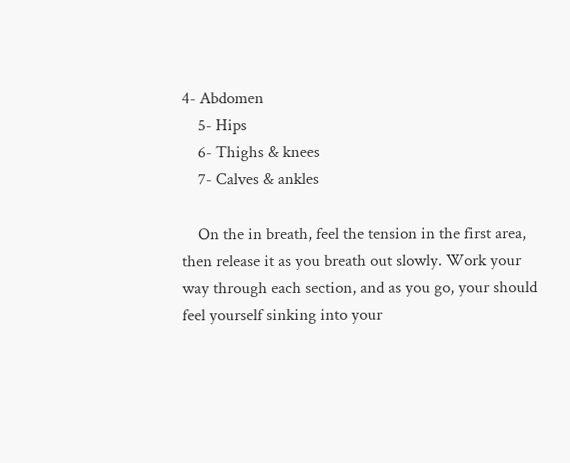4- Abdomen
    5- Hips
    6- Thighs & knees
    7- Calves & ankles

    On the in breath, feel the tension in the first area, then release it as you breath out slowly. Work your way through each section, and as you go, your should feel yourself sinking into your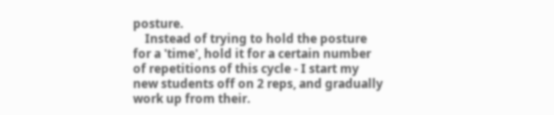posture.
    Instead of trying to hold the posture for a 'time', hold it for a certain number of repetitions of this cycle - I start my new students off on 2 reps, and gradually work up from their.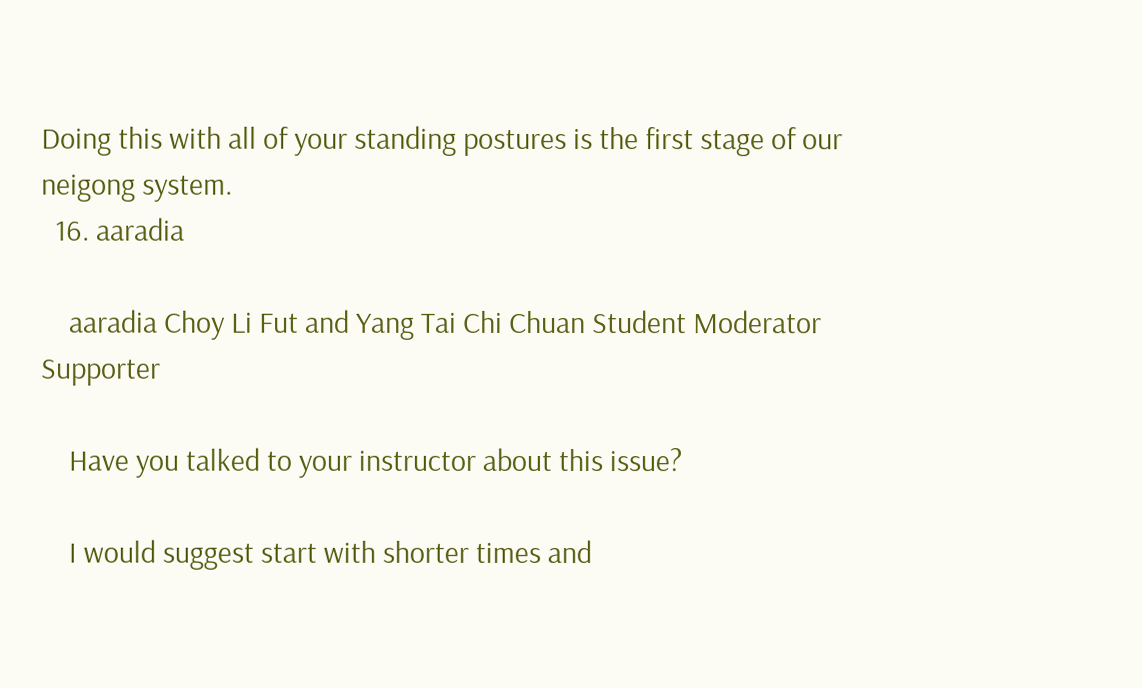Doing this with all of your standing postures is the first stage of our neigong system.
  16. aaradia

    aaradia Choy Li Fut and Yang Tai Chi Chuan Student Moderator Supporter

    Have you talked to your instructor about this issue?

    I would suggest start with shorter times and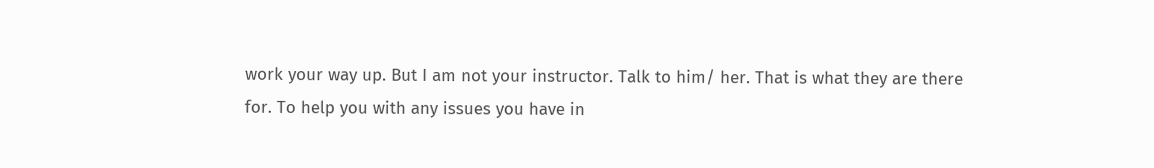work your way up. But I am not your instructor. Talk to him/ her. That is what they are there for. To help you with any issues you have in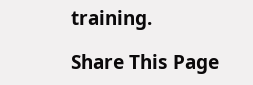training.

Share This Page